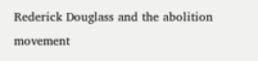Rederick Douglass and the abolition movement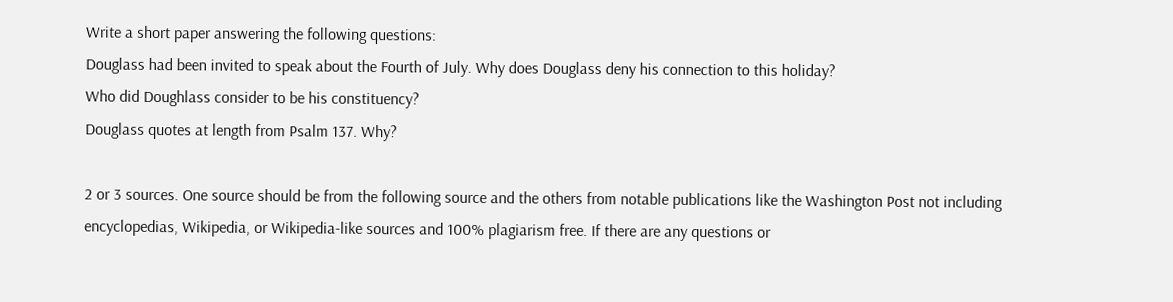Write a short paper answering the following questions:
Douglass had been invited to speak about the Fourth of July. Why does Douglass deny his connection to this holiday?
Who did Doughlass consider to be his constituency?
Douglass quotes at length from Psalm 137. Why?

2 or 3 sources. One source should be from the following source and the others from notable publications like the Washington Post not including encyclopedias, Wikipedia, or Wikipedia-like sources and 100% plagiarism free. If there are any questions or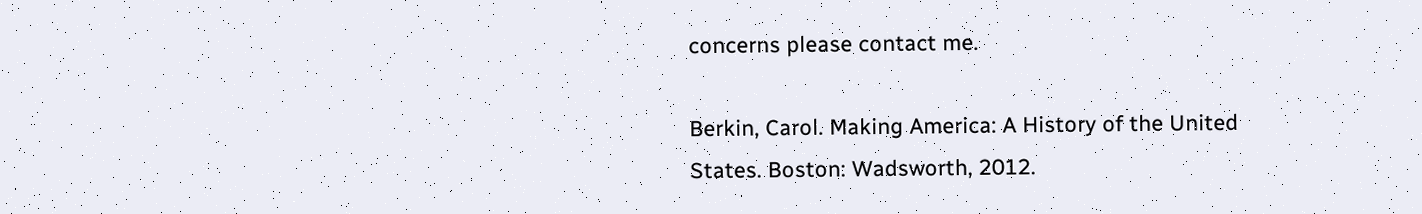concerns please contact me.

Berkin, Carol. Making America: A History of the United States. Boston: Wadsworth, 2012.